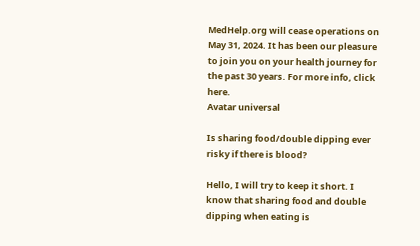MedHelp.org will cease operations on May 31, 2024. It has been our pleasure to join you on your health journey for the past 30 years. For more info, click here.
Avatar universal

Is sharing food/double dipping ever risky if there is blood?

Hello, I will try to keep it short. I know that sharing food and double dipping when eating is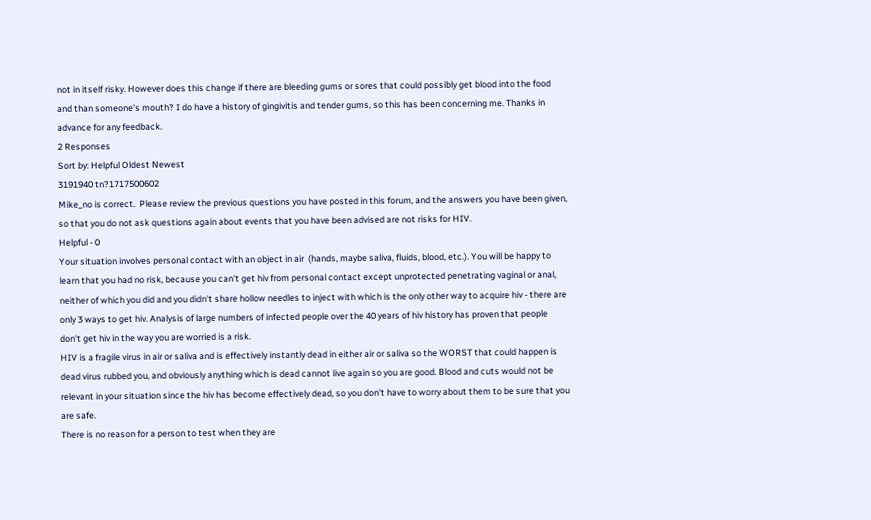not in itself risky. However does this change if there are bleeding gums or sores that could possibly get blood into the food and than someone's mouth? I do have a history of gingivitis and tender gums, so this has been concerning me. Thanks in advance for any feedback.
2 Responses
Sort by: Helpful Oldest Newest
3191940 tn?1717500602
Mike_no is correct.  Please review the previous questions you have posted in this forum, and the answers you have been given, so that you do not ask questions again about events that you have been advised are not risks for HIV.
Helpful - 0
Your situation involves personal contact with an object in air  (hands, maybe saliva, fluids, blood, etc.). You will be happy to learn that you had no risk, because you can't get hiv from personal contact except unprotected penetrating vaginal or anal, neither of which you did and you didn't share hollow needles to inject with which is the only other way to acquire hiv - there are only 3 ways to get hiv. Analysis of large numbers of infected people over the 40 years of hiv history has proven that people don't get hiv in the way you are worried is a risk.
HIV is a fragile virus in air or saliva and is effectively instantly dead in either air or saliva so the WORST that could happen is dead virus rubbed you, and obviously anything which is dead cannot live again so you are good. Blood and cuts would not be relevant in your situation since the hiv has become effectively dead, so you don't have to worry about them to be sure that you are safe.
There is no reason for a person to test when they are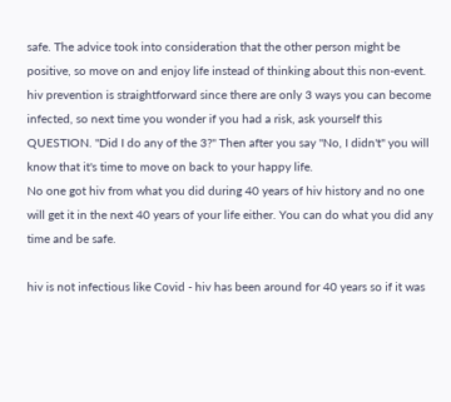safe. The advice took into consideration that the other person might be positive, so move on and enjoy life instead of thinking about this non-event. hiv prevention is straightforward since there are only 3 ways you can become infected, so next time you wonder if you had a risk, ask yourself this QUESTION. "Did I do any of the 3?" Then after you say "No, I didn't" you will know that it's time to move on back to your happy life.
No one got hiv from what you did during 40 years of hiv history and no one will get it in the next 40 years of your life either. You can do what you did any time and be safe.

hiv is not infectious like Covid - hiv has been around for 40 years so if it was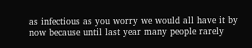as infectious as you worry we would all have it by now because until last year many people rarely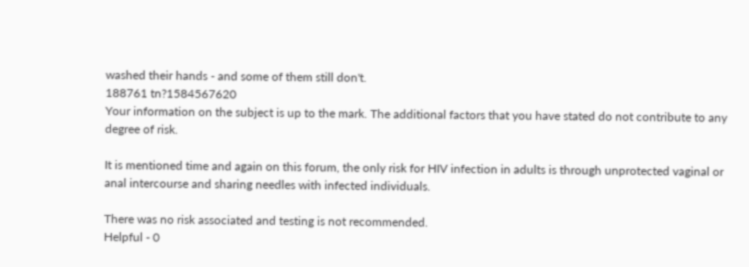washed their hands - and some of them still don't.
188761 tn?1584567620
Your information on the subject is up to the mark. The additional factors that you have stated do not contribute to any degree of risk.

It is mentioned time and again on this forum, the only risk for HIV infection in adults is through unprotected vaginal or anal intercourse and sharing needles with infected individuals.

There was no risk associated and testing is not recommended.
Helpful - 0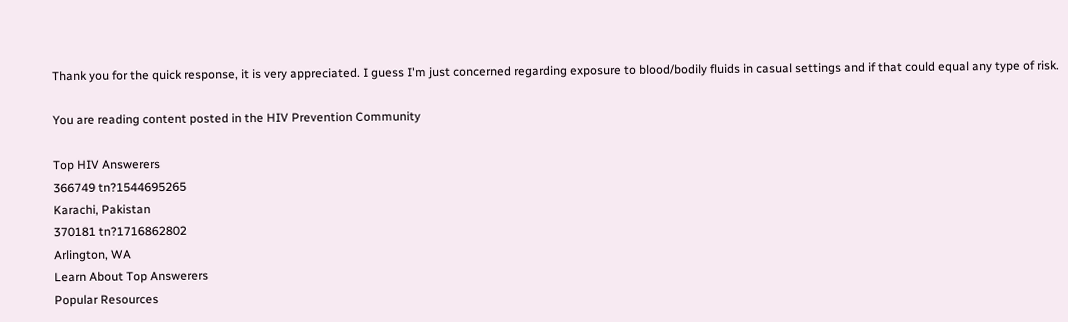Thank you for the quick response, it is very appreciated. I guess I'm just concerned regarding exposure to blood/bodily fluids in casual settings and if that could equal any type of risk.

You are reading content posted in the HIV Prevention Community

Top HIV Answerers
366749 tn?1544695265
Karachi, Pakistan
370181 tn?1716862802
Arlington, WA
Learn About Top Answerers
Popular Resources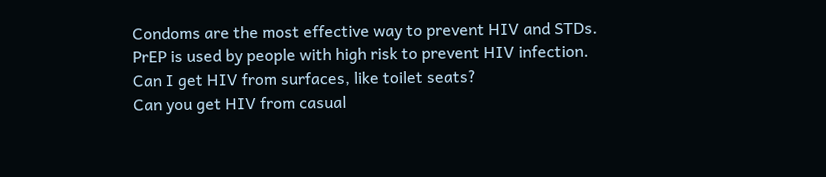Condoms are the most effective way to prevent HIV and STDs.
PrEP is used by people with high risk to prevent HIV infection.
Can I get HIV from surfaces, like toilet seats?
Can you get HIV from casual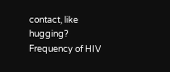contact, like hugging?
Frequency of HIV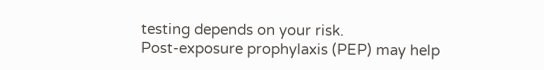testing depends on your risk.
Post-exposure prophylaxis (PEP) may help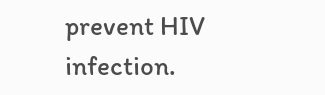prevent HIV infection.